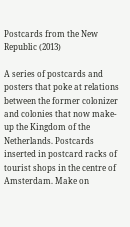Postcards from the New Republic (2013)

A series of postcards and posters that poke at relations between the former colonizer and colonies that now make-up the Kingdom of the Netherlands. Postcards inserted in postcard racks of tourist shops in the centre of Amsterdam. Make on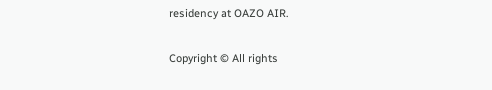residency at OAZO AIR.

Copyright © All rights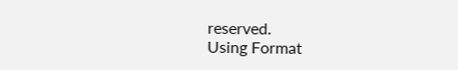reserved.
Using Format